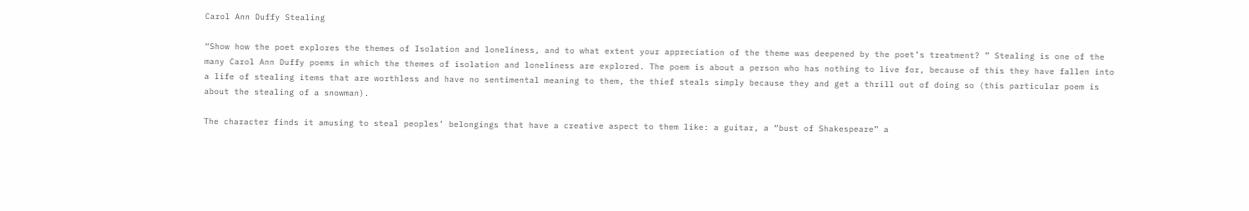Carol Ann Duffy Stealing

“Show how the poet explores the themes of Isolation and loneliness, and to what extent your appreciation of the theme was deepened by the poet’s treatment? ” Stealing is one of the many Carol Ann Duffy poems in which the themes of isolation and loneliness are explored. The poem is about a person who has nothing to live for, because of this they have fallen into a life of stealing items that are worthless and have no sentimental meaning to them, the thief steals simply because they and get a thrill out of doing so (this particular poem is about the stealing of a snowman).

The character finds it amusing to steal peoples’ belongings that have a creative aspect to them like: a guitar, a “bust of Shakespeare” a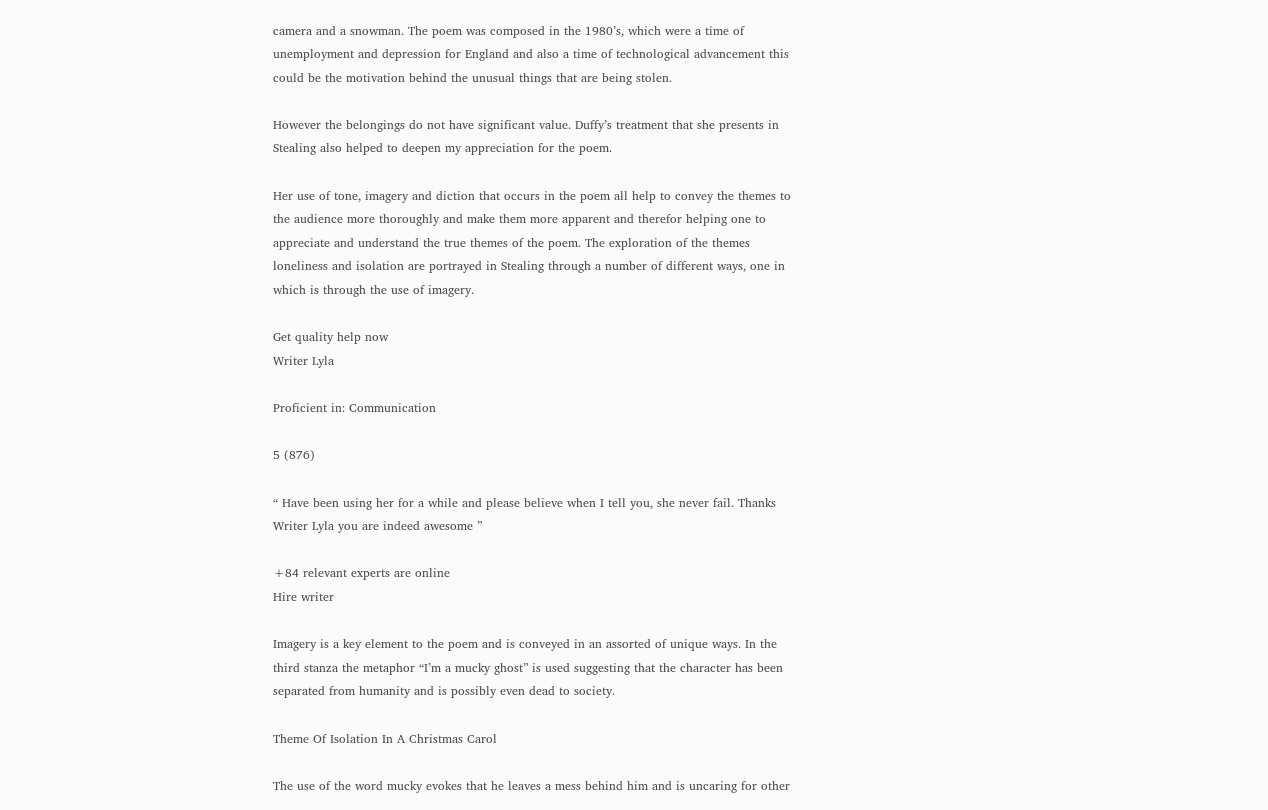camera and a snowman. The poem was composed in the 1980’s, which were a time of unemployment and depression for England and also a time of technological advancement this could be the motivation behind the unusual things that are being stolen.

However the belongings do not have significant value. Duffy’s treatment that she presents in Stealing also helped to deepen my appreciation for the poem.

Her use of tone, imagery and diction that occurs in the poem all help to convey the themes to the audience more thoroughly and make them more apparent and therefor helping one to appreciate and understand the true themes of the poem. The exploration of the themes loneliness and isolation are portrayed in Stealing through a number of different ways, one in which is through the use of imagery.

Get quality help now
Writer Lyla

Proficient in: Communication

5 (876)

“ Have been using her for a while and please believe when I tell you, she never fail. Thanks Writer Lyla you are indeed awesome ”

+84 relevant experts are online
Hire writer

Imagery is a key element to the poem and is conveyed in an assorted of unique ways. In the third stanza the metaphor “I’m a mucky ghost” is used suggesting that the character has been separated from humanity and is possibly even dead to society.

Theme Of Isolation In A Christmas Carol

The use of the word mucky evokes that he leaves a mess behind him and is uncaring for other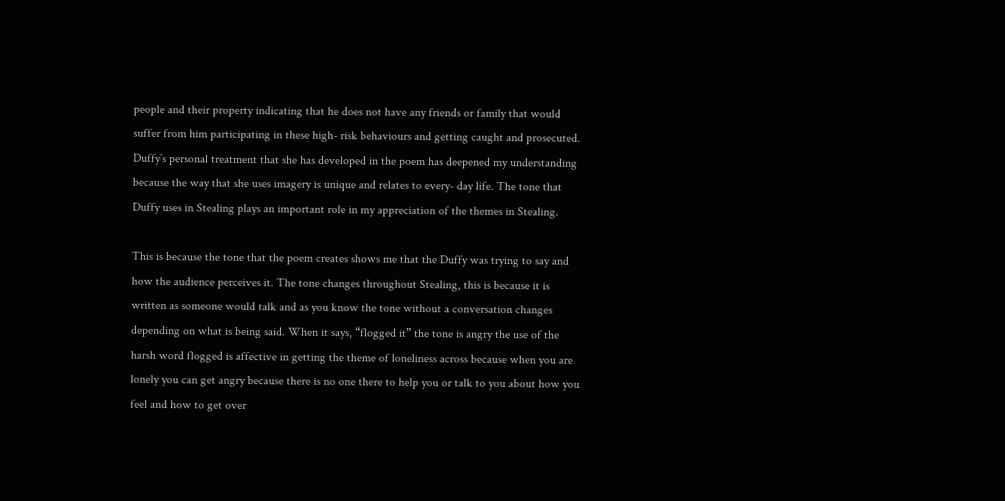people and their property indicating that he does not have any friends or family that would suffer from him participating in these high- risk behaviours and getting caught and prosecuted. Duffy’s personal treatment that she has developed in the poem has deepened my understanding because the way that she uses imagery is unique and relates to every- day life. The tone that Duffy uses in Stealing plays an important role in my appreciation of the themes in Stealing.

This is because the tone that the poem creates shows me that the Duffy was trying to say and how the audience perceives it. The tone changes throughout Stealing, this is because it is written as someone would talk and as you know the tone without a conversation changes depending on what is being said. When it says, “flogged it” the tone is angry the use of the harsh word flogged is affective in getting the theme of loneliness across because when you are lonely you can get angry because there is no one there to help you or talk to you about how you feel and how to get over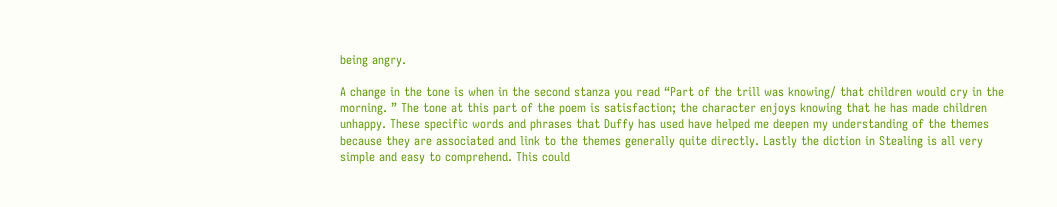being angry.

A change in the tone is when in the second stanza you read “Part of the trill was knowing/ that children would cry in the morning. ” The tone at this part of the poem is satisfaction; the character enjoys knowing that he has made children unhappy. These specific words and phrases that Duffy has used have helped me deepen my understanding of the themes because they are associated and link to the themes generally quite directly. Lastly the diction in Stealing is all very simple and easy to comprehend. This could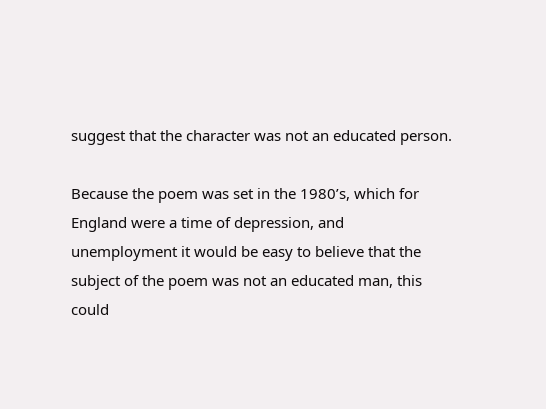suggest that the character was not an educated person.

Because the poem was set in the 1980’s, which for England were a time of depression, and unemployment it would be easy to believe that the subject of the poem was not an educated man, this could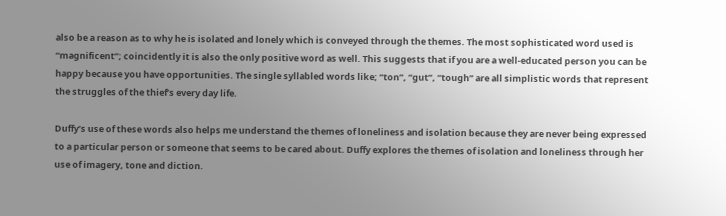also be a reason as to why he is isolated and lonely which is conveyed through the themes. The most sophisticated word used is “magnificent”; coincidently it is also the only positive word as well. This suggests that if you are a well-educated person you can be happy because you have opportunities. The single syllabled words like; “ton”, “gut”, “tough” are all simplistic words that represent the struggles of the thief’s every day life.

Duffy’s use of these words also helps me understand the themes of loneliness and isolation because they are never being expressed to a particular person or someone that seems to be cared about. Duffy explores the themes of isolation and loneliness through her use of imagery, tone and diction.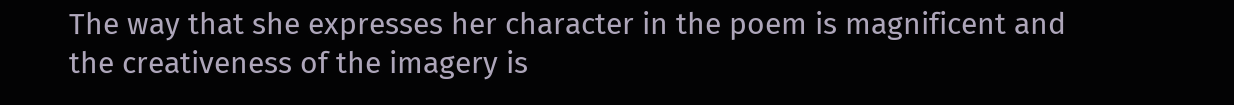The way that she expresses her character in the poem is magnificent and the creativeness of the imagery is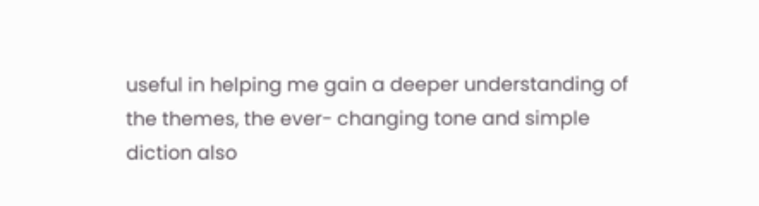useful in helping me gain a deeper understanding of the themes, the ever- changing tone and simple diction also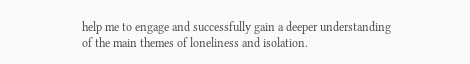help me to engage and successfully gain a deeper understanding of the main themes of loneliness and isolation.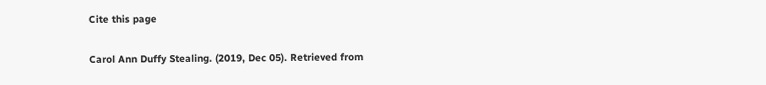Cite this page

Carol Ann Duffy Stealing. (2019, Dec 05). Retrieved from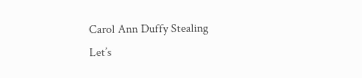Carol Ann Duffy Stealing
Let’s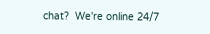chat?  We're online 24/7